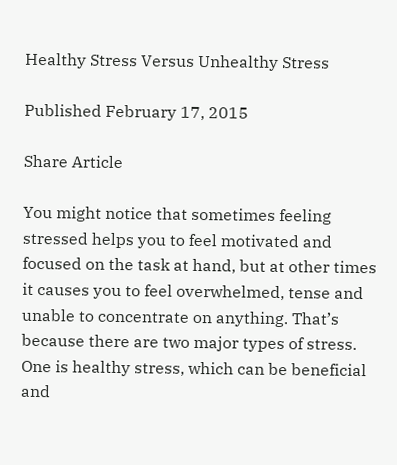Healthy Stress Versus Unhealthy Stress

Published February 17, 2015

Share Article

You might notice that sometimes feeling stressed helps you to feel motivated and focused on the task at hand, but at other times it causes you to feel overwhelmed, tense and unable to concentrate on anything. That’s because there are two major types of stress. One is healthy stress, which can be beneficial and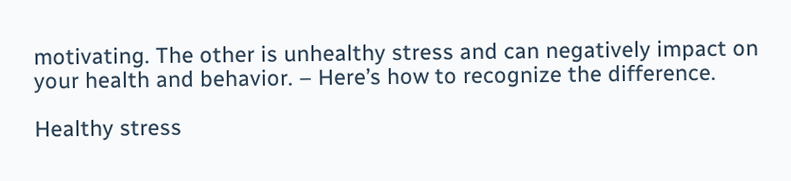motivating. The other is unhealthy stress and can negatively impact on your health and behavior. – Here’s how to recognize the difference.

Healthy stress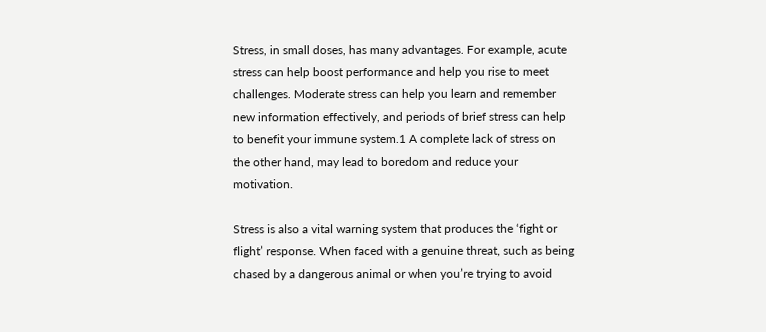Stress, in small doses, has many advantages. For example, acute stress can help boost performance and help you rise to meet challenges. Moderate stress can help you learn and remember new information effectively, and periods of brief stress can help to benefit your immune system.1 A complete lack of stress on the other hand, may lead to boredom and reduce your motivation.

Stress is also a vital warning system that produces the ‘fight or flight’ response. When faced with a genuine threat, such as being chased by a dangerous animal or when you’re trying to avoid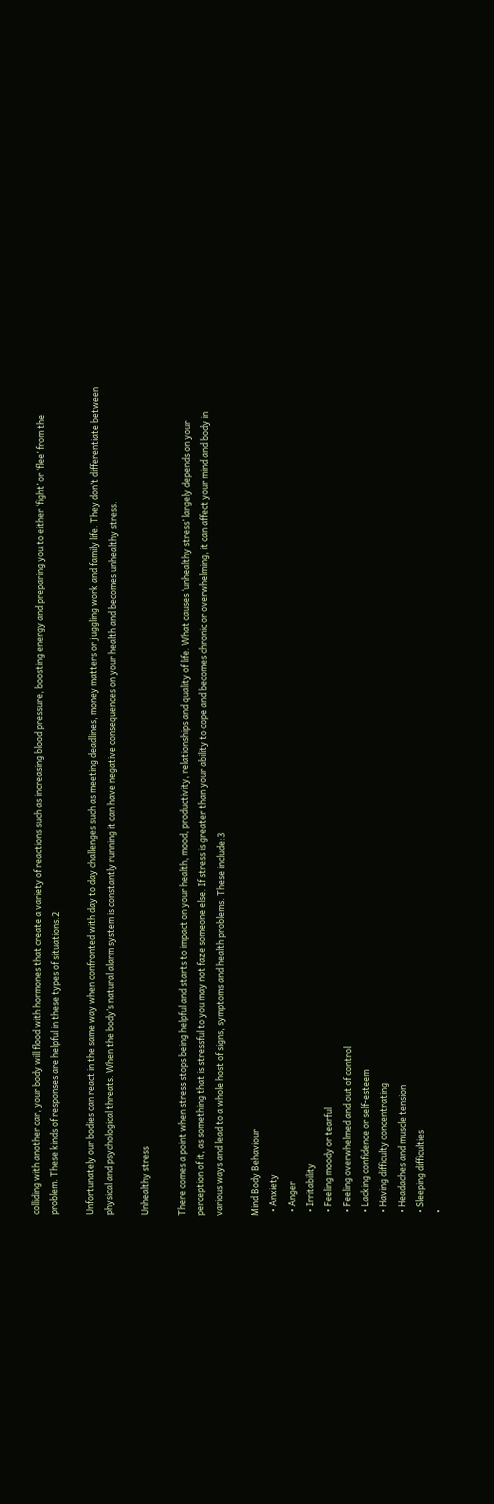colliding with another car, your body will flood with hormones that create a variety of reactions such as increasing blood pressure, boosting energy and preparing you to either ‘fight’ or ‘flee’ from the problem. These kinds of responses are helpful in these types of situations.2

Unfortunately our bodies can react in the same way when confronted with day to day challenges such as meeting deadlines, money matters or juggling work and family life. They don’t differentiate between physical and psychological threats. When the body’s natural alarm system is constantly running it can have negative consequences on your health and becomes unhealthy stress.

Unhealthy stress

There comes a point when stress stops being helpful and starts to impact on your health, mood, productivity, relationships and quality of life. What causes ‘unhealthy stress’ largely depends on your perception of it, as something that is stressful to you may not faze someone else. If stress is greater than your ability to cope and becomes chronic or overwhelming, it can affect your mind and body in various ways and lead to a whole host of signs, symptoms and health problems. These include:3

Mind Body Behaviour
  • Anxiety
  • Anger
  • Irritability
  • Feeling moody or tearful
  • Feeling overwhelmed and out of control
  • Lacking confidence or self-esteem
  • Having difficulty concentrating
  • Headaches and muscle tension
  • Sleeping difficulties
  •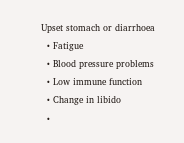Upset stomach or diarrhoea
  • Fatigue
  • Blood pressure problems
  • Low immune function
  • Change in libido
  •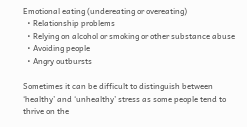Emotional eating (undereating or overeating)
  • Relationship problems
  • Relying on alcohol or smoking or other substance abuse
  • Avoiding people
  • Angry outbursts

Sometimes it can be difficult to distinguish between ‘healthy’ and ‘unhealthy’ stress as some people tend to thrive on the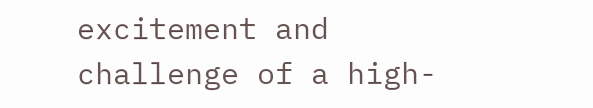excitement and challenge of a high-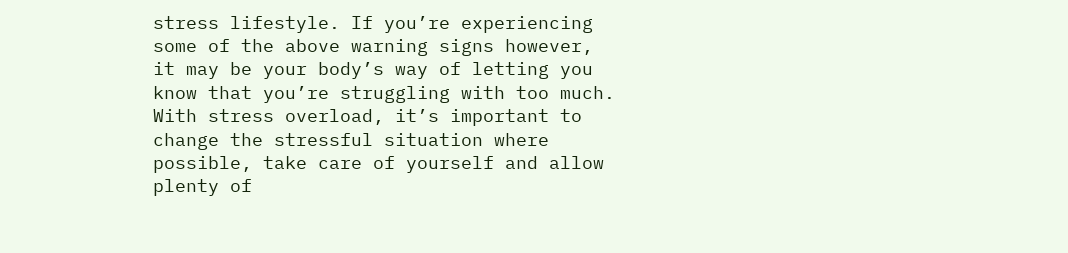stress lifestyle. If you’re experiencing some of the above warning signs however, it may be your body’s way of letting you know that you’re struggling with too much. With stress overload, it’s important to change the stressful situation where possible, take care of yourself and allow plenty of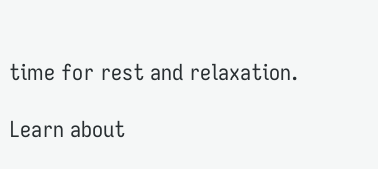time for rest and relaxation.

Learn about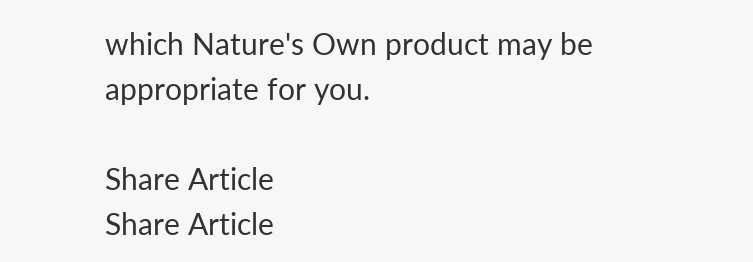which Nature's Own product may be appropriate for you.

Share Article
Share Article